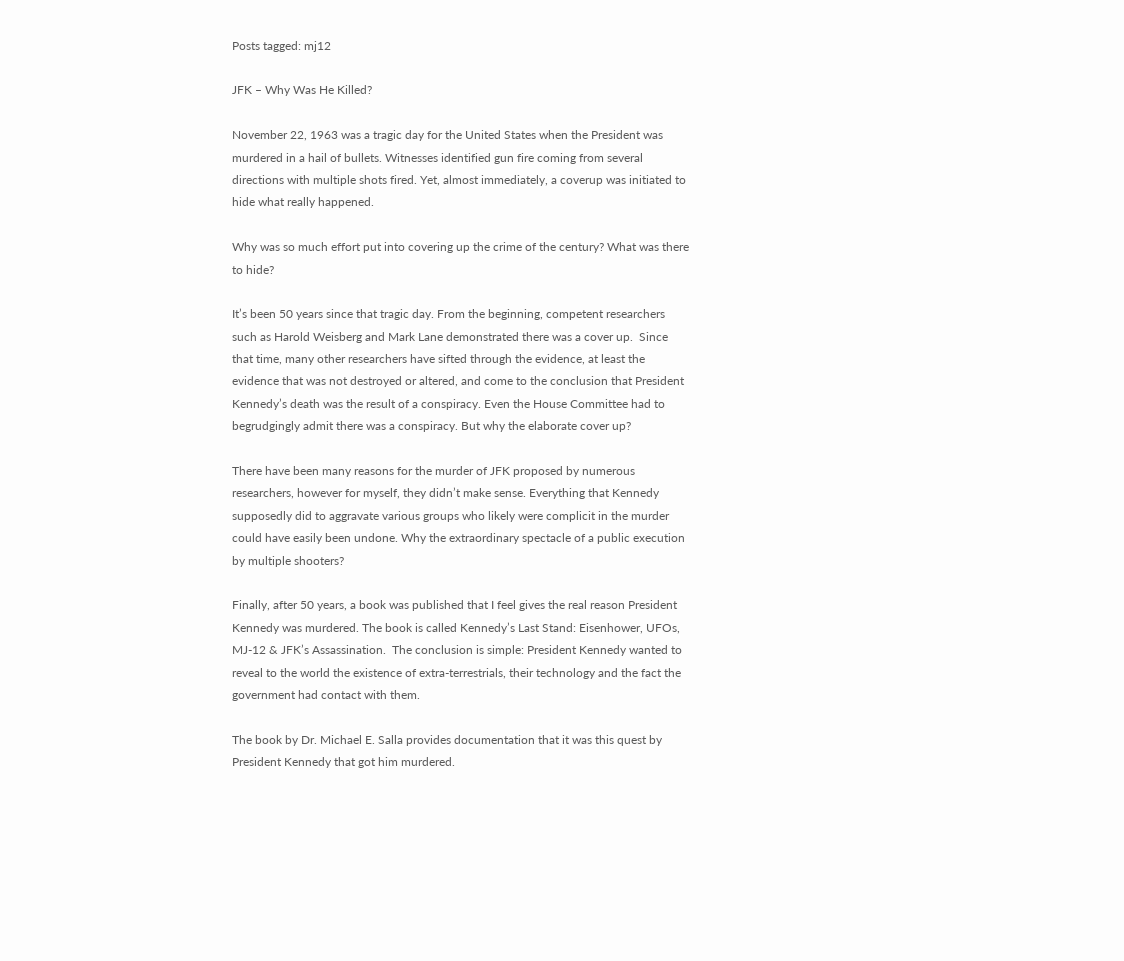Posts tagged: mj12

JFK – Why Was He Killed?

November 22, 1963 was a tragic day for the United States when the President was murdered in a hail of bullets. Witnesses identified gun fire coming from several directions with multiple shots fired. Yet, almost immediately, a coverup was initiated to hide what really happened.

Why was so much effort put into covering up the crime of the century? What was there to hide?

It’s been 50 years since that tragic day. From the beginning, competent researchers such as Harold Weisberg and Mark Lane demonstrated there was a cover up.  Since that time, many other researchers have sifted through the evidence, at least the evidence that was not destroyed or altered, and come to the conclusion that President Kennedy’s death was the result of a conspiracy. Even the House Committee had to begrudgingly admit there was a conspiracy. But why the elaborate cover up?

There have been many reasons for the murder of JFK proposed by numerous researchers, however for myself, they didn’t make sense. Everything that Kennedy supposedly did to aggravate various groups who likely were complicit in the murder could have easily been undone. Why the extraordinary spectacle of a public execution by multiple shooters?

Finally, after 50 years, a book was published that I feel gives the real reason President Kennedy was murdered. The book is called Kennedy’s Last Stand: Eisenhower, UFOs, MJ-12 & JFK’s Assassination.  The conclusion is simple: President Kennedy wanted to reveal to the world the existence of extra-terrestrials, their technology and the fact the government had contact with them.

The book by Dr. Michael E. Salla provides documentation that it was this quest by President Kennedy that got him murdered.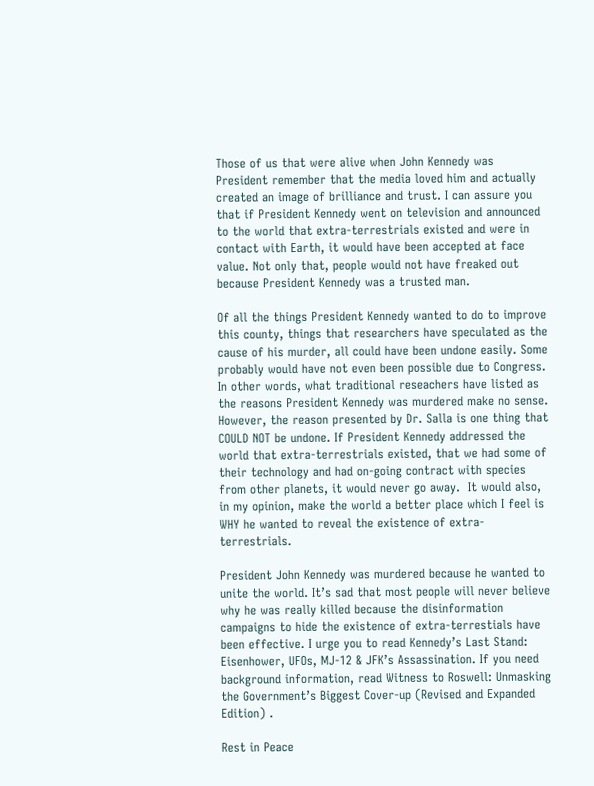Those of us that were alive when John Kennedy was President remember that the media loved him and actually created an image of brilliance and trust. I can assure you that if President Kennedy went on television and announced to the world that extra-terrestrials existed and were in contact with Earth, it would have been accepted at face value. Not only that, people would not have freaked out because President Kennedy was a trusted man.

Of all the things President Kennedy wanted to do to improve this county, things that researchers have speculated as the cause of his murder, all could have been undone easily. Some probably would have not even been possible due to Congress. In other words, what traditional reseachers have listed as the reasons President Kennedy was murdered make no sense. However, the reason presented by Dr. Salla is one thing that COULD NOT be undone. If President Kennedy addressed the world that extra-terrestrials existed, that we had some of their technology and had on-going contract with species from other planets, it would never go away.  It would also, in my opinion, make the world a better place which I feel is WHY he wanted to reveal the existence of extra-terrestrials.

President John Kennedy was murdered because he wanted to unite the world. It’s sad that most people will never believe why he was really killed because the disinformation campaigns to hide the existence of extra-terrestials have been effective. I urge you to read Kennedy’s Last Stand: Eisenhower, UFOs, MJ-12 & JFK’s Assassination. If you need background information, read Witness to Roswell: Unmasking the Government’s Biggest Cover-up (Revised and Expanded Edition) .

Rest in Peace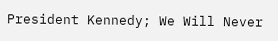President Kennedy; We Will Never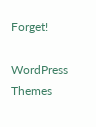Forget!

WordPress Themes